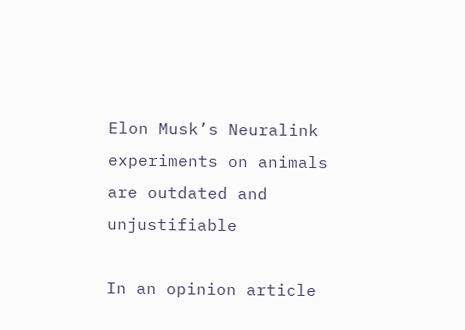Elon Musk’s Neuralink experiments on animals are outdated and unjustifiable

In an opinion article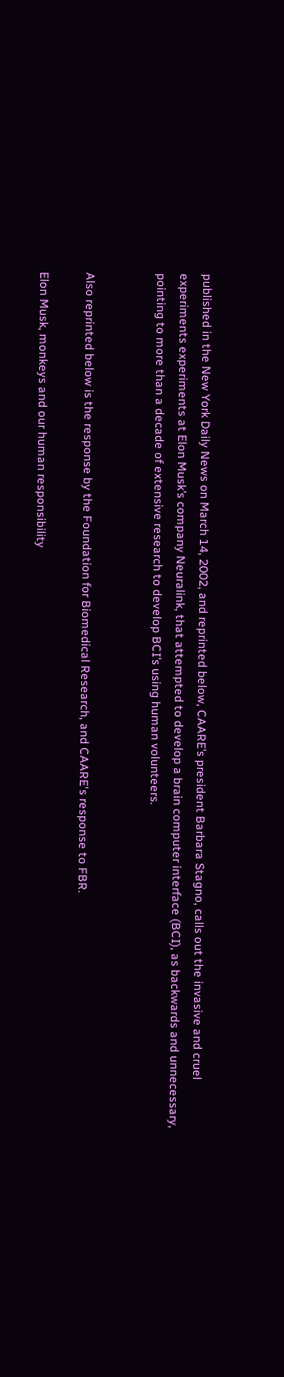published in the New York Daily News on March 14, 2002, and reprinted below, CAARE’s president Barbara Stagno, calls out the invasive and cruel experiments experiments at Elon Musk’s company Neuralink, that attempted to develop a brain computer interface (BCI), as backwards and unnecessary, pointing to more than a decade of extensive research to develop BCI’s using human volunteers.


Also reprinted below is the response by the Foundation for Biomedical Research, and CAARE's response to FBR.

Elon Musk, monkeys and our human responsibility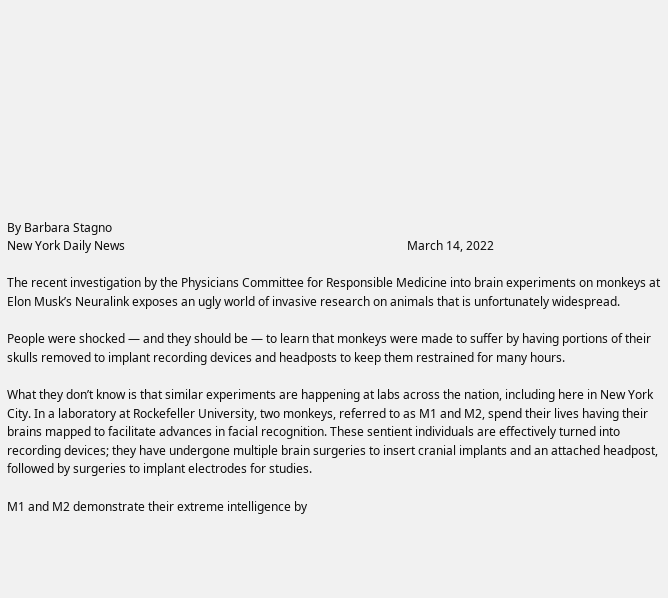By Barbara Stagno
New York Daily News                                                                                              March 14, 2022

The recent investigation by the Physicians Committee for Responsible Medicine into brain experiments on monkeys at Elon Musk’s Neuralink exposes an ugly world of invasive research on animals that is unfortunately widespread.

People were shocked — and they should be — to learn that monkeys were made to suffer by having portions of their skulls removed to implant recording devices and headposts to keep them restrained for many hours.

What they don’t know is that similar experiments are happening at labs across the nation, including here in New York City. In a laboratory at Rockefeller University, two monkeys, referred to as M1 and M2, spend their lives having their brains mapped to facilitate advances in facial recognition. These sentient individuals are effectively turned into recording devices; they have undergone multiple brain surgeries to insert cranial implants and an attached headpost, followed by surgeries to implant electrodes for studies.

M1 and M2 demonstrate their extreme intelligence by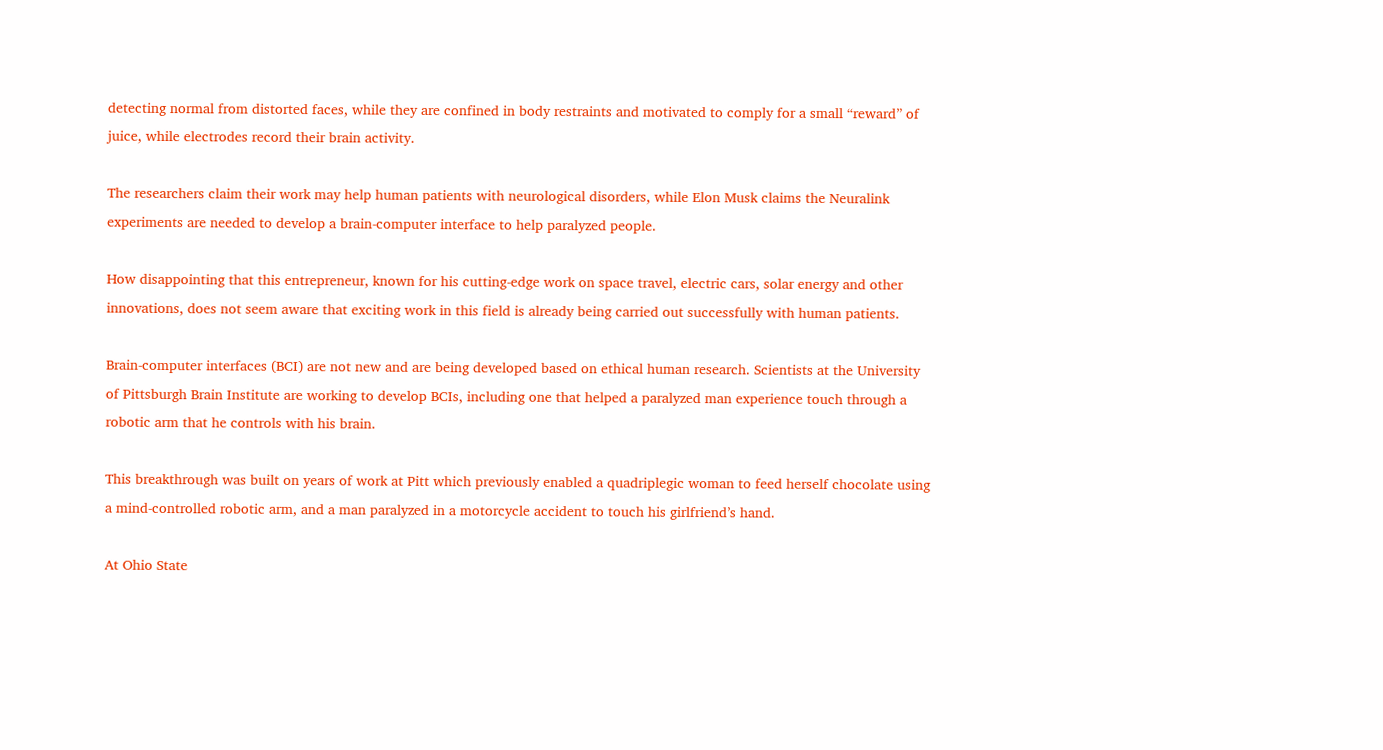detecting normal from distorted faces, while they are confined in body restraints and motivated to comply for a small “reward” of juice, while electrodes record their brain activity.

The researchers claim their work may help human patients with neurological disorders, while Elon Musk claims the Neuralink experiments are needed to develop a brain-computer interface to help paralyzed people.

How disappointing that this entrepreneur, known for his cutting-edge work on space travel, electric cars, solar energy and other innovations, does not seem aware that exciting work in this field is already being carried out successfully with human patients.

Brain-computer interfaces (BCI) are not new and are being developed based on ethical human research. Scientists at the University of Pittsburgh Brain Institute are working to develop BCIs, including one that helped a paralyzed man experience touch through a robotic arm that he controls with his brain.

This breakthrough was built on years of work at Pitt which previously enabled a quadriplegic woman to feed herself chocolate using a mind-controlled robotic arm, and a man paralyzed in a motorcycle accident to touch his girlfriend’s hand.

At Ohio State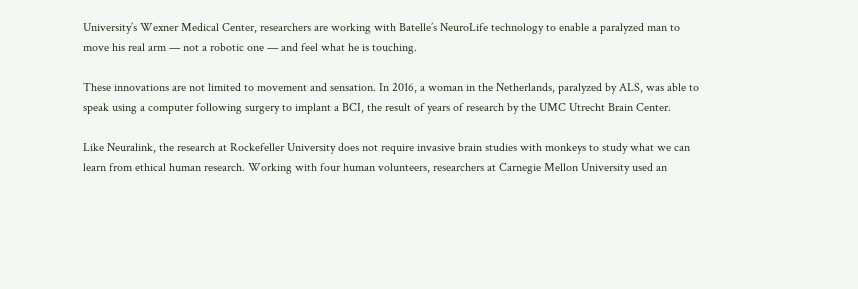University’s Wexner Medical Center, researchers are working with Batelle’s NeuroLife technology to enable a paralyzed man to move his real arm — not a robotic one — and feel what he is touching.

These innovations are not limited to movement and sensation. In 2016, a woman in the Netherlands, paralyzed by ALS, was able to speak using a computer following surgery to implant a BCI, the result of years of research by the UMC Utrecht Brain Center.

Like Neuralink, the research at Rockefeller University does not require invasive brain studies with monkeys to study what we can learn from ethical human research. Working with four human volunteers, researchers at Carnegie Mellon University used an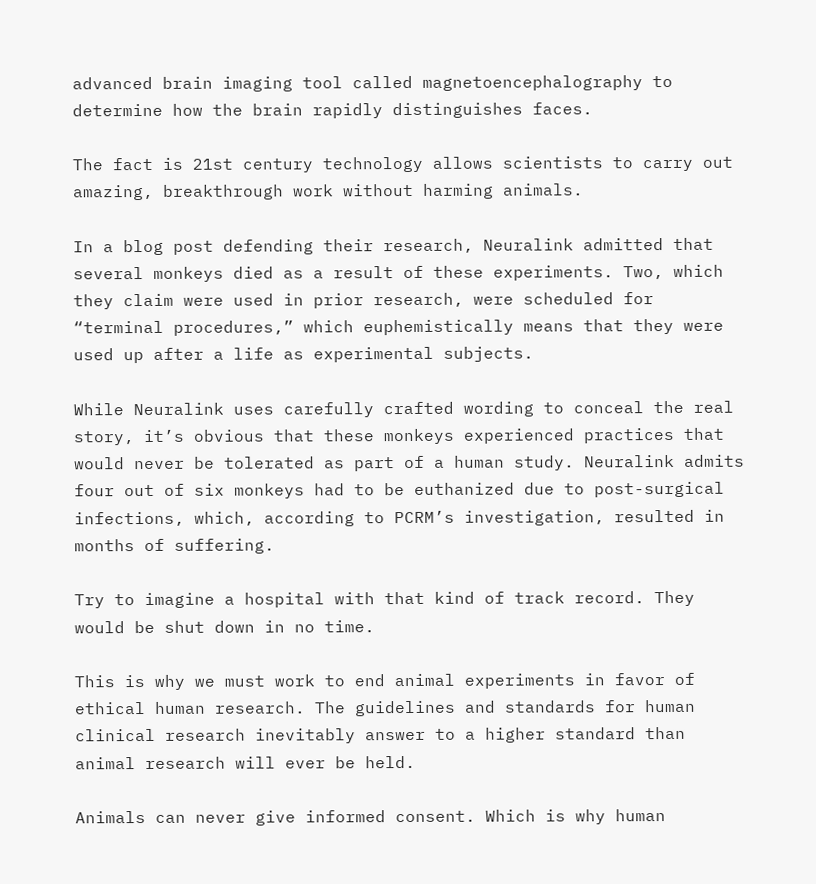advanced brain imaging tool called magnetoencephalography to determine how the brain rapidly distinguishes faces.

The fact is 21st century technology allows scientists to carry out amazing, breakthrough work without harming animals.

In a blog post defending their research, Neuralink admitted that several monkeys died as a result of these experiments. Two, which they claim were used in prior research, were scheduled for “terminal procedures,” which euphemistically means that they were used up after a life as experimental subjects.

While Neuralink uses carefully crafted wording to conceal the real story, it’s obvious that these monkeys experienced practices that would never be tolerated as part of a human study. Neuralink admits four out of six monkeys had to be euthanized due to post-surgical infections, which, according to PCRM’s investigation, resulted in months of suffering.

Try to imagine a hospital with that kind of track record. They would be shut down in no time.

This is why we must work to end animal experiments in favor of ethical human research. The guidelines and standards for human clinical research inevitably answer to a higher standard than animal research will ever be held.

Animals can never give informed consent. Which is why human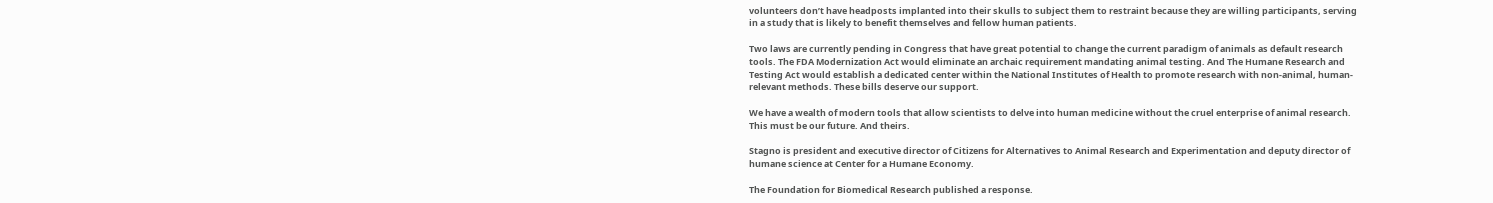volunteers don’t have headposts implanted into their skulls to subject them to restraint because they are willing participants, serving in a study that is likely to benefit themselves and fellow human patients.

Two laws are currently pending in Congress that have great potential to change the current paradigm of animals as default research tools. The FDA Modernization Act would eliminate an archaic requirement mandating animal testing. And The Humane Research and Testing Act would establish a dedicated center within the National Institutes of Health to promote research with non-animal, human-relevant methods. These bills deserve our support.

We have a wealth of modern tools that allow scientists to delve into human medicine without the cruel enterprise of animal research. This must be our future. And theirs.

Stagno is president and executive director of Citizens for Alternatives to Animal Research and Experimentation and deputy director of humane science at Center for a Humane Economy.

The Foundation for Biomedical Research published a response.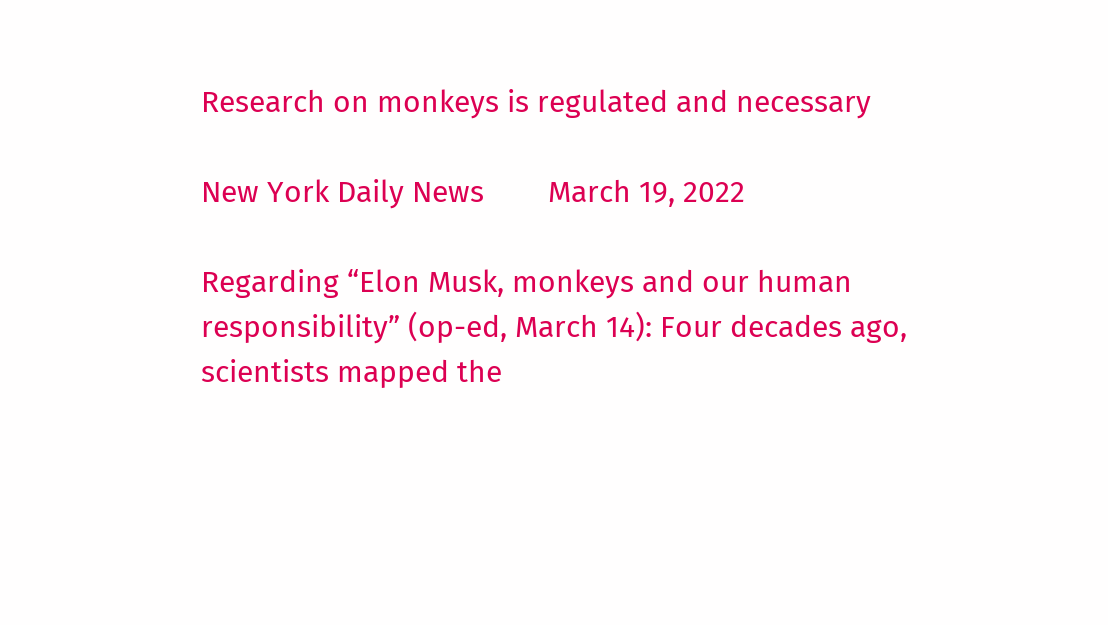Research on monkeys is regulated and necessary

New York Daily News        March 19, 2022

Regarding “Elon Musk, monkeys and our human responsibility” (op-ed, March 14): Four decades ago, scientists mapped the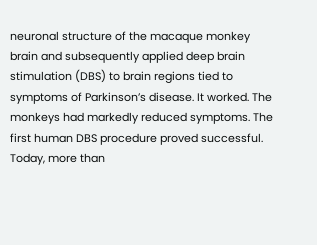neuronal structure of the macaque monkey brain and subsequently applied deep brain stimulation (DBS) to brain regions tied to symptoms of Parkinson’s disease. It worked. The monkeys had markedly reduced symptoms. The first human DBS procedure proved successful. Today, more than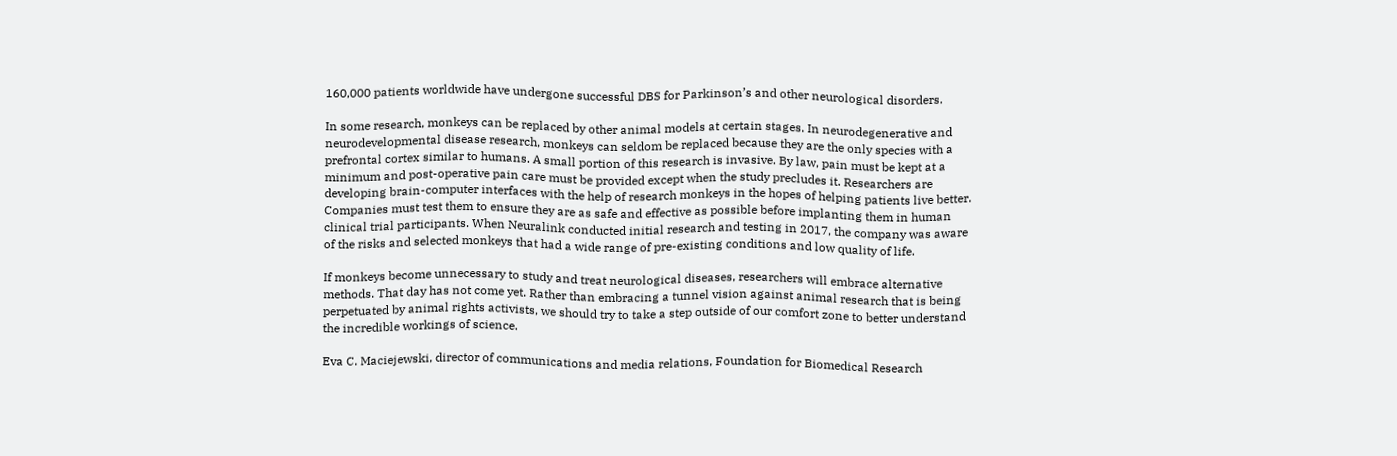160,000 patients worldwide have undergone successful DBS for Parkinson’s and other neurological disorders.

In some research, monkeys can be replaced by other animal models at certain stages. In neurodegenerative and neurodevelopmental disease research, monkeys can seldom be replaced because they are the only species with a prefrontal cortex similar to humans. A small portion of this research is invasive. By law, pain must be kept at a minimum and post-operative pain care must be provided except when the study precludes it. Researchers are developing brain-computer interfaces with the help of research monkeys in the hopes of helping patients live better. Companies must test them to ensure they are as safe and effective as possible before implanting them in human clinical trial participants. When Neuralink conducted initial research and testing in 2017, the company was aware of the risks and selected monkeys that had a wide range of pre-existing conditions and low quality of life.

If monkeys become unnecessary to study and treat neurological diseases, researchers will embrace alternative methods. That day has not come yet. Rather than embracing a tunnel vision against animal research that is being perpetuated by animal rights activists, we should try to take a step outside of our comfort zone to better understand the incredible workings of science.

Eva C. Maciejewski, director of communications and media relations, Foundation for Biomedical Research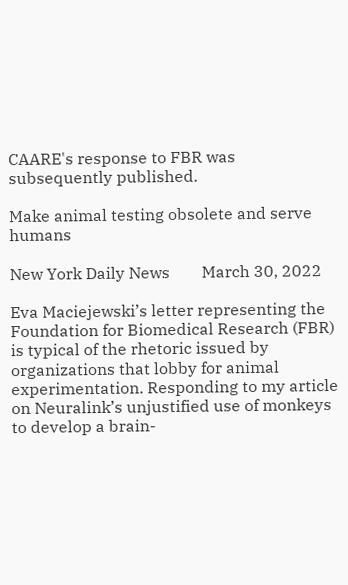CAARE's response to FBR was subsequently published.

Make animal testing obsolete and serve humans

New York Daily News        March 30, 2022

Eva Maciejewski’s letter representing the Foundation for Biomedical Research (FBR) is typical of the rhetoric issued by organizations that lobby for animal experimentation. Responding to my article on Neuralink’s unjustified use of monkeys to develop a brain-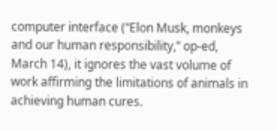computer interface (“Elon Musk, monkeys and our human responsibility,” op-ed, March 14), it ignores the vast volume of work affirming the limitations of animals in achieving human cures.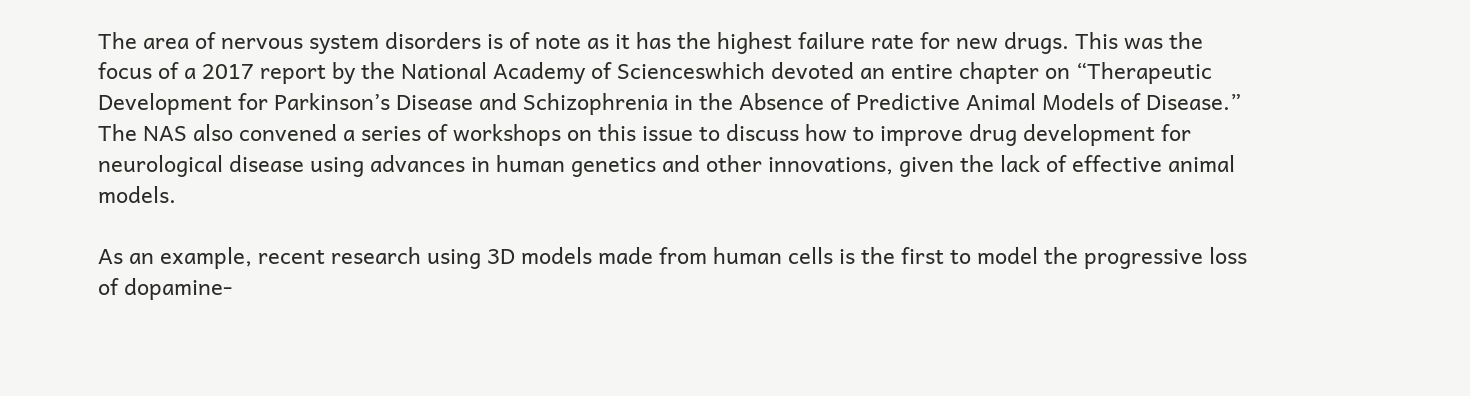The area of nervous system disorders is of note as it has the highest failure rate for new drugs. This was the focus of a 2017 report by the National Academy of Scienceswhich devoted an entire chapter on “Therapeutic Development for Parkinson’s Disease and Schizophrenia in the Absence of Predictive Animal Models of Disease.” The NAS also convened a series of workshops on this issue to discuss how to improve drug development for neurological disease using advances in human genetics and other innovations, given the lack of effective animal models.

As an example, recent research using 3D models made from human cells is the first to model the progressive loss of dopamine-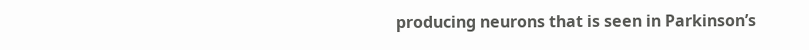producing neurons that is seen in Parkinson’s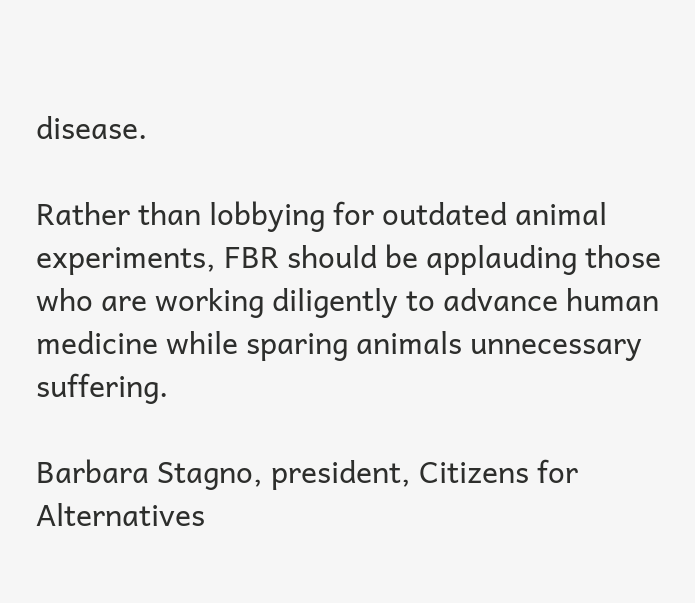disease.

Rather than lobbying for outdated animal experiments, FBR should be applauding those who are working diligently to advance human medicine while sparing animals unnecessary suffering.

Barbara Stagno, president, Citizens for Alternatives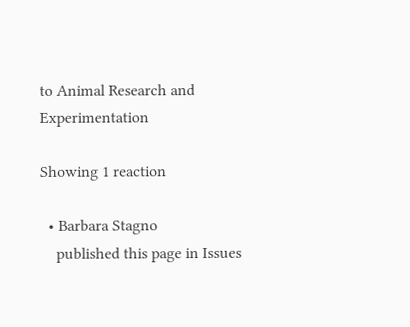to Animal Research and Experimentation

Showing 1 reaction

  • Barbara Stagno
    published this page in Issues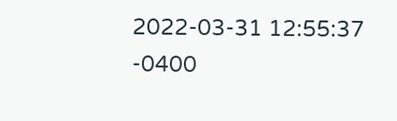2022-03-31 12:55:37 -0400